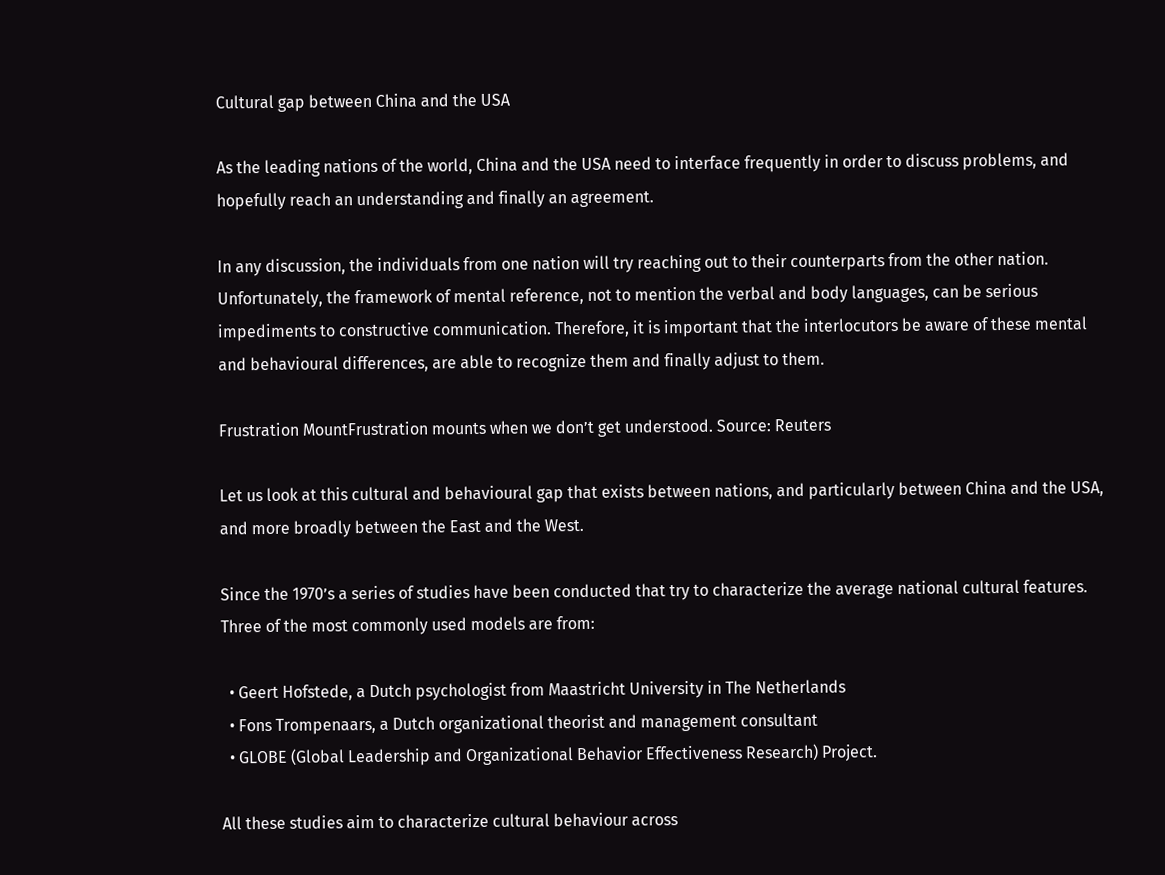Cultural gap between China and the USA

As the leading nations of the world, China and the USA need to interface frequently in order to discuss problems, and hopefully reach an understanding and finally an agreement.

In any discussion, the individuals from one nation will try reaching out to their counterparts from the other nation. Unfortunately, the framework of mental reference, not to mention the verbal and body languages, can be serious impediments to constructive communication. Therefore, it is important that the interlocutors be aware of these mental and behavioural differences, are able to recognize them and finally adjust to them.

Frustration MountFrustration mounts when we don’t get understood. Source: Reuters

Let us look at this cultural and behavioural gap that exists between nations, and particularly between China and the USA, and more broadly between the East and the West.

Since the 1970’s a series of studies have been conducted that try to characterize the average national cultural features. Three of the most commonly used models are from:

  • Geert Hofstede, a Dutch psychologist from Maastricht University in The Netherlands
  • Fons Trompenaars, a Dutch organizational theorist and management consultant
  • GLOBE (Global Leadership and Organizational Behavior Effectiveness Research) Project.

All these studies aim to characterize cultural behaviour across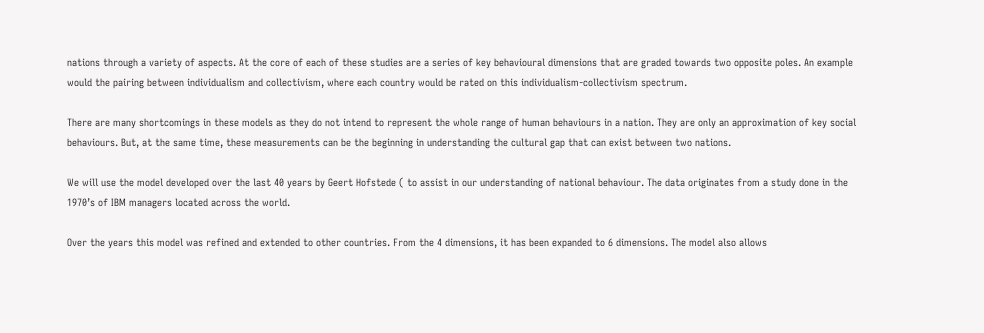nations through a variety of aspects. At the core of each of these studies are a series of key behavioural dimensions that are graded towards two opposite poles. An example would the pairing between individualism and collectivism, where each country would be rated on this individualism-collectivism spectrum.

There are many shortcomings in these models as they do not intend to represent the whole range of human behaviours in a nation. They are only an approximation of key social behaviours. But, at the same time, these measurements can be the beginning in understanding the cultural gap that can exist between two nations.

We will use the model developed over the last 40 years by Geert Hofstede ( to assist in our understanding of national behaviour. The data originates from a study done in the 1970’s of IBM managers located across the world.

Over the years this model was refined and extended to other countries. From the 4 dimensions, it has been expanded to 6 dimensions. The model also allows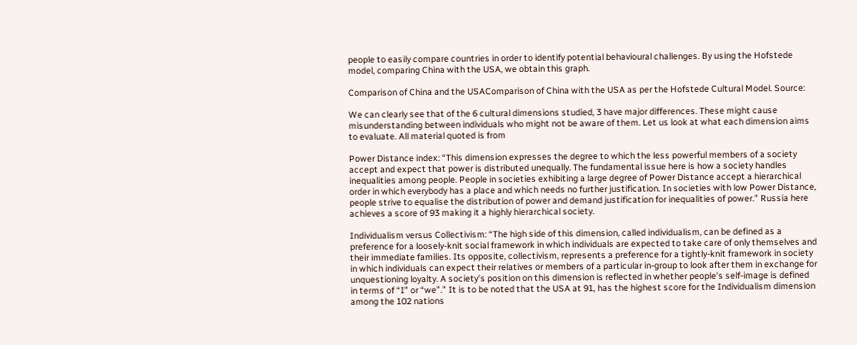people to easily compare countries in order to identify potential behavioural challenges. By using the Hofstede model, comparing China with the USA, we obtain this graph.

Comparison of China and the USAComparison of China with the USA as per the Hofstede Cultural Model. Source:

We can clearly see that of the 6 cultural dimensions studied, 3 have major differences. These might cause misunderstanding between individuals who might not be aware of them. Let us look at what each dimension aims to evaluate. All material quoted is from

Power Distance index: “This dimension expresses the degree to which the less powerful members of a society accept and expect that power is distributed unequally. The fundamental issue here is how a society handles inequalities among people. People in societies exhibiting a large degree of Power Distance accept a hierarchical order in which everybody has a place and which needs no further justification. In societies with low Power Distance, people strive to equalise the distribution of power and demand justification for inequalities of power.” Russia here achieves a score of 93 making it a highly hierarchical society.

Individualism versus Collectivism: “The high side of this dimension, called individualism, can be defined as a preference for a loosely-knit social framework in which individuals are expected to take care of only themselves and their immediate families. Its opposite, collectivism, represents a preference for a tightly-knit framework in society in which individuals can expect their relatives or members of a particular in-group to look after them in exchange for unquestioning loyalty. A society’s position on this dimension is reflected in whether people’s self-image is defined in terms of “I” or “we”.” It is to be noted that the USA at 91, has the highest score for the Individualism dimension among the 102 nations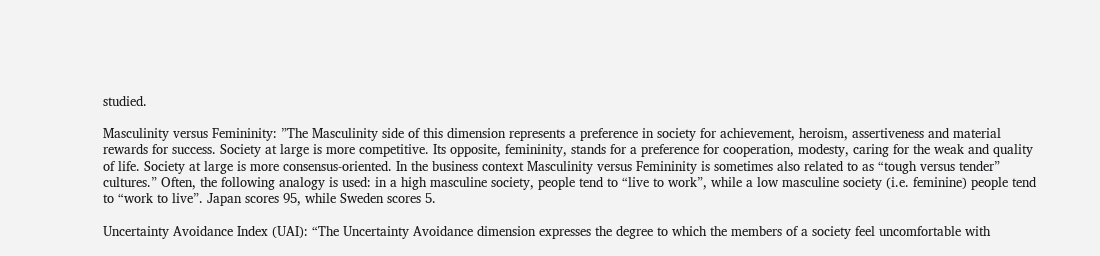studied.

Masculinity versus Femininity: ”The Masculinity side of this dimension represents a preference in society for achievement, heroism, assertiveness and material rewards for success. Society at large is more competitive. Its opposite, femininity, stands for a preference for cooperation, modesty, caring for the weak and quality of life. Society at large is more consensus-oriented. In the business context Masculinity versus Femininity is sometimes also related to as “tough versus tender” cultures.” Often, the following analogy is used: in a high masculine society, people tend to “live to work”, while a low masculine society (i.e. feminine) people tend to “work to live”. Japan scores 95, while Sweden scores 5.

Uncertainty Avoidance Index (UAI): “The Uncertainty Avoidance dimension expresses the degree to which the members of a society feel uncomfortable with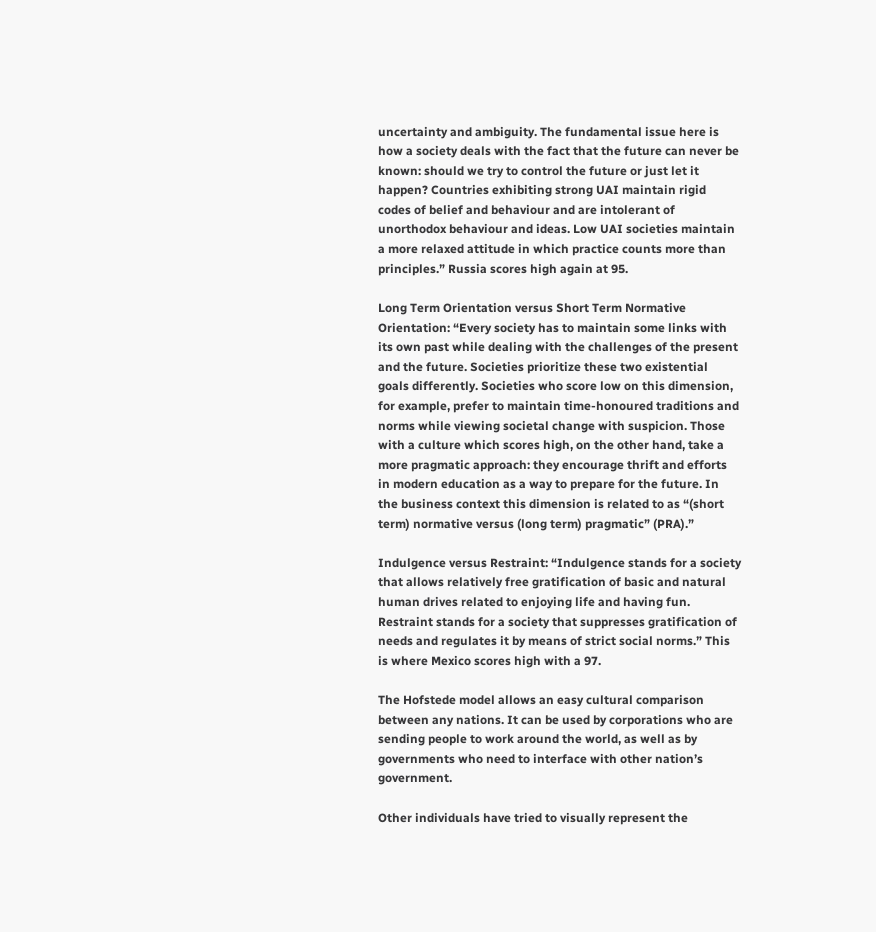uncertainty and ambiguity. The fundamental issue here is how a society deals with the fact that the future can never be known: should we try to control the future or just let it happen? Countries exhibiting strong UAI maintain rigid codes of belief and behaviour and are intolerant of unorthodox behaviour and ideas. Low UAI societies maintain a more relaxed attitude in which practice counts more than principles.” Russia scores high again at 95.

Long Term Orientation versus Short Term Normative Orientation: “Every society has to maintain some links with its own past while dealing with the challenges of the present and the future. Societies prioritize these two existential goals differently. Societies who score low on this dimension, for example, prefer to maintain time-honoured traditions and norms while viewing societal change with suspicion. Those with a culture which scores high, on the other hand, take a more pragmatic approach: they encourage thrift and efforts in modern education as a way to prepare for the future. In the business context this dimension is related to as “(short term) normative versus (long term) pragmatic” (PRA).”

Indulgence versus Restraint: “Indulgence stands for a society that allows relatively free gratification of basic and natural human drives related to enjoying life and having fun. Restraint stands for a society that suppresses gratification of needs and regulates it by means of strict social norms.” This is where Mexico scores high with a 97.

The Hofstede model allows an easy cultural comparison between any nations. It can be used by corporations who are sending people to work around the world, as well as by governments who need to interface with other nation’s government.

Other individuals have tried to visually represent the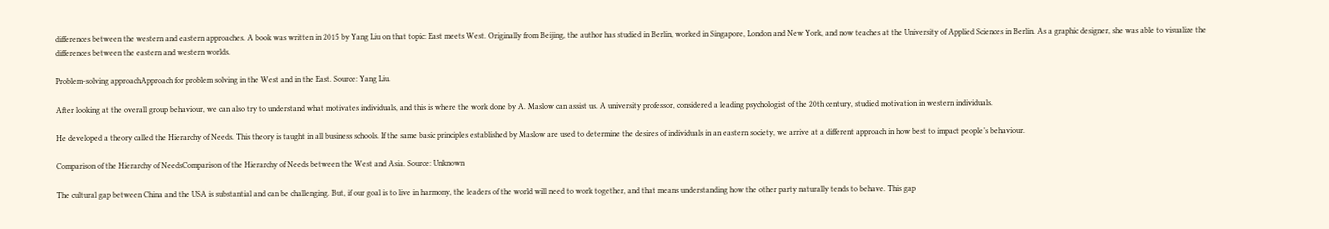differences between the western and eastern approaches. A book was written in 2015 by Yang Liu on that topic: East meets West. Originally from Beijing, the author has studied in Berlin, worked in Singapore, London and New York, and now teaches at the University of Applied Sciences in Berlin. As a graphic designer, she was able to visualize the differences between the eastern and western worlds.

Problem-solving approachApproach for problem solving in the West and in the East. Source: Yang Liu.

After looking at the overall group behaviour, we can also try to understand what motivates individuals, and this is where the work done by A. Maslow can assist us. A university professor, considered a leading psychologist of the 20th century, studied motivation in western individuals.

He developed a theory called the Hierarchy of Needs. This theory is taught in all business schools. If the same basic principles established by Maslow are used to determine the desires of individuals in an eastern society, we arrive at a different approach in how best to impact people’s behaviour.

Comparison of the Hierarchy of NeedsComparison of the Hierarchy of Needs between the West and Asia. Source: Unknown

The cultural gap between China and the USA is substantial and can be challenging. But, if our goal is to live in harmony, the leaders of the world will need to work together, and that means understanding how the other party naturally tends to behave. This gap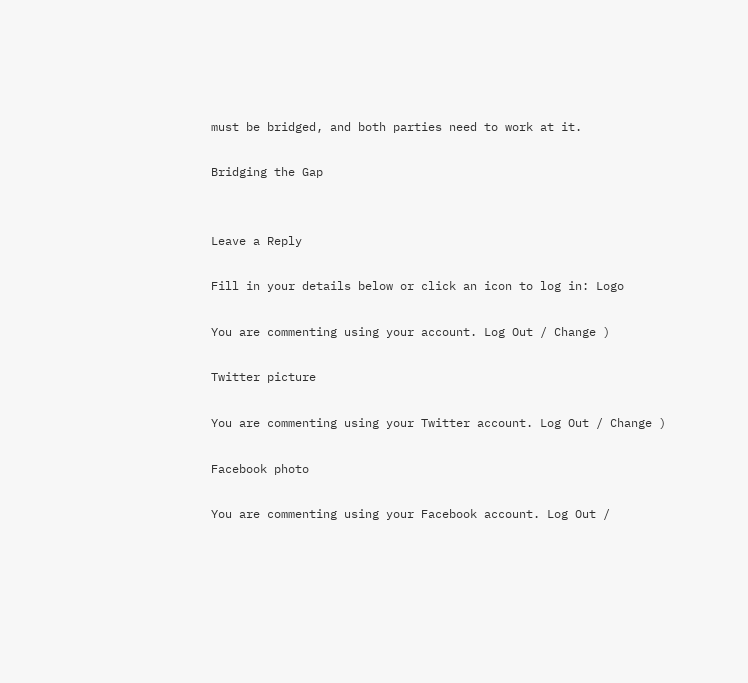must be bridged, and both parties need to work at it.

Bridging the Gap


Leave a Reply

Fill in your details below or click an icon to log in: Logo

You are commenting using your account. Log Out / Change )

Twitter picture

You are commenting using your Twitter account. Log Out / Change )

Facebook photo

You are commenting using your Facebook account. Log Out /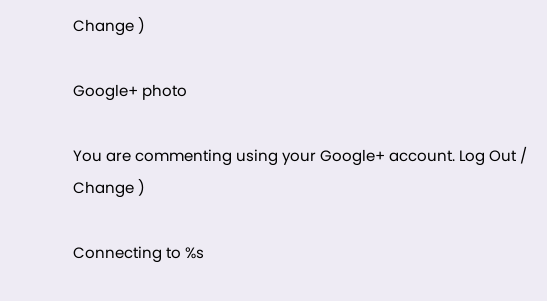Change )

Google+ photo

You are commenting using your Google+ account. Log Out / Change )

Connecting to %s